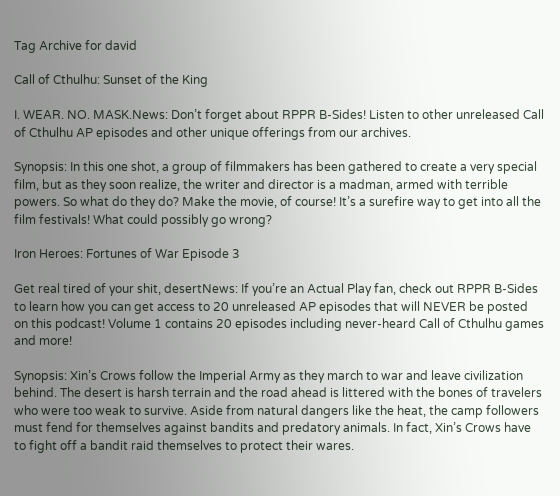Tag Archive for david

Call of Cthulhu: Sunset of the King

I. WEAR. NO. MASK.News: Don’t forget about RPPR B-Sides! Listen to other unreleased Call of Cthulhu AP episodes and other unique offerings from our archives.

Synopsis: In this one shot, a group of filmmakers has been gathered to create a very special film, but as they soon realize, the writer and director is a madman, armed with terrible powers. So what do they do? Make the movie, of course! It’s a surefire way to get into all the film festivals! What could possibly go wrong?

Iron Heroes: Fortunes of War Episode 3

Get real tired of your shit, desertNews: If you’re an Actual Play fan, check out RPPR B-Sides to learn how you can get access to 20 unreleased AP episodes that will NEVER be posted on this podcast! Volume 1 contains 20 episodes including never-heard Call of Cthulhu games and more!

Synopsis: Xin’s Crows follow the Imperial Army as they march to war and leave civilization behind. The desert is harsh terrain and the road ahead is littered with the bones of travelers who were too weak to survive. Aside from natural dangers like the heat, the camp followers must fend for themselves against bandits and predatory animals. In fact, Xin’s Crows have to fight off a bandit raid themselves to protect their wares.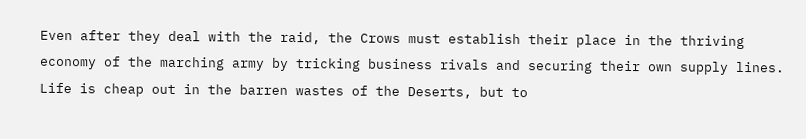Even after they deal with the raid, the Crows must establish their place in the thriving economy of the marching army by tricking business rivals and securing their own supply lines. Life is cheap out in the barren wastes of the Deserts, but to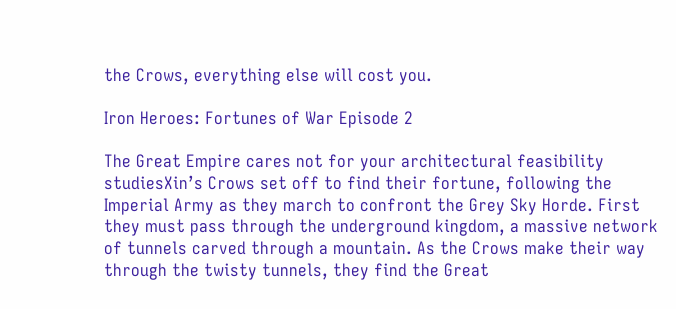the Crows, everything else will cost you.

Iron Heroes: Fortunes of War Episode 2

The Great Empire cares not for your architectural feasibility studiesXin’s Crows set off to find their fortune, following the Imperial Army as they march to confront the Grey Sky Horde. First they must pass through the underground kingdom, a massive network of tunnels carved through a mountain. As the Crows make their way through the twisty tunnels, they find the Great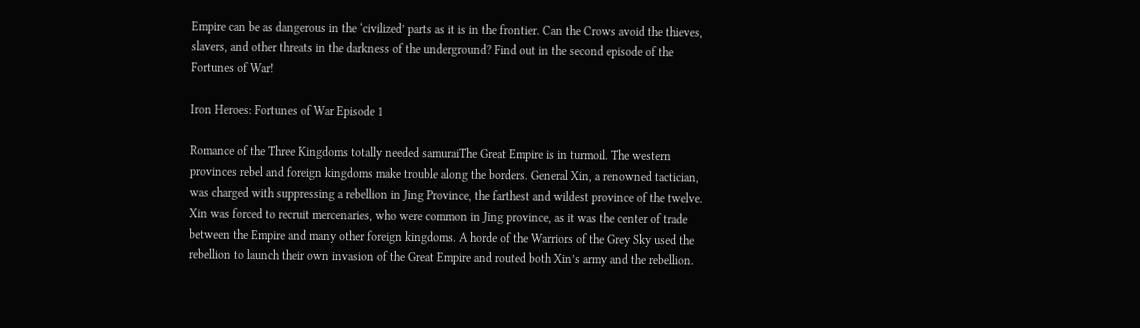Empire can be as dangerous in the ‘civilized’ parts as it is in the frontier. Can the Crows avoid the thieves, slavers, and other threats in the darkness of the underground? Find out in the second episode of the Fortunes of War!

Iron Heroes: Fortunes of War Episode 1

Romance of the Three Kingdoms totally needed samuraiThe Great Empire is in turmoil. The western provinces rebel and foreign kingdoms make trouble along the borders. General Xin, a renowned tactician, was charged with suppressing a rebellion in Jing Province, the farthest and wildest province of the twelve. Xin was forced to recruit mercenaries, who were common in Jing province, as it was the center of trade between the Empire and many other foreign kingdoms. A horde of the Warriors of the Grey Sky used the rebellion to launch their own invasion of the Great Empire and routed both Xin’s army and the rebellion.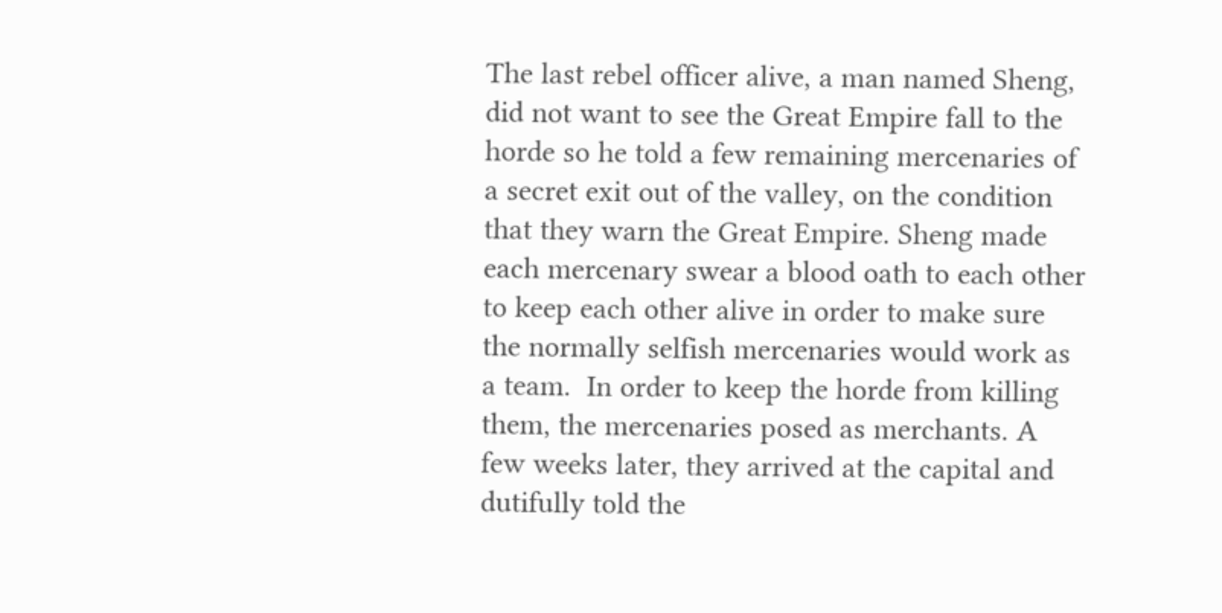The last rebel officer alive, a man named Sheng, did not want to see the Great Empire fall to the horde so he told a few remaining mercenaries of a secret exit out of the valley, on the condition that they warn the Great Empire. Sheng made each mercenary swear a blood oath to each other to keep each other alive in order to make sure the normally selfish mercenaries would work as a team.  In order to keep the horde from killing them, the mercenaries posed as merchants. A few weeks later, they arrived at the capital and dutifully told the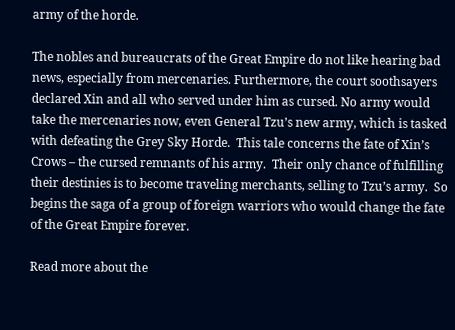army of the horde.

The nobles and bureaucrats of the Great Empire do not like hearing bad news, especially from mercenaries. Furthermore, the court soothsayers declared Xin and all who served under him as cursed. No army would take the mercenaries now, even General Tzu’s new army, which is tasked with defeating the Grey Sky Horde.  This tale concerns the fate of Xin’s Crows – the cursed remnants of his army.  Their only chance of fulfilling their destinies is to become traveling merchants, selling to Tzu’s army.  So begins the saga of a group of foreign warriors who would change the fate of the Great Empire forever.

Read more about the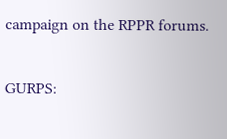campaign on the RPPR forums.

GURPS: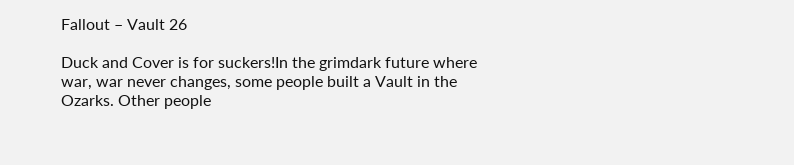Fallout – Vault 26

Duck and Cover is for suckers!In the grimdark future where war, war never changes, some people built a Vault in the Ozarks. Other people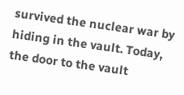survived the nuclear war by hiding in the vault. Today, the door to the vault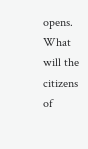opens. What will the citizens of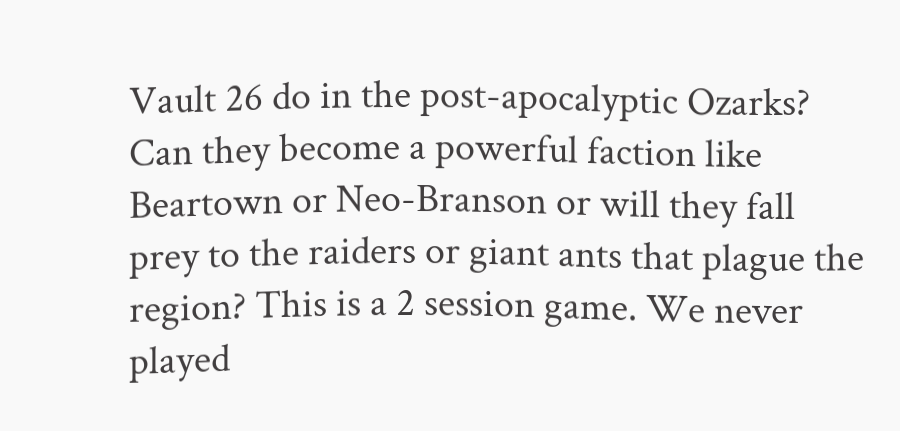Vault 26 do in the post-apocalyptic Ozarks? Can they become a powerful faction like Beartown or Neo-Branson or will they fall prey to the raiders or giant ants that plague the region? This is a 2 session game. We never played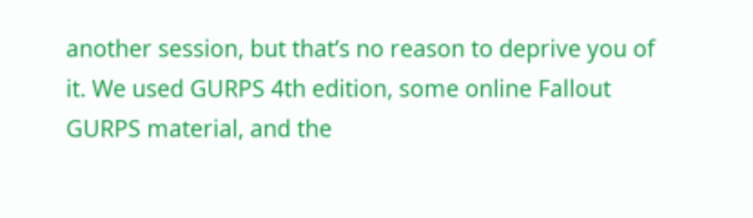another session, but that’s no reason to deprive you of it. We used GURPS 4th edition, some online Fallout GURPS material, and the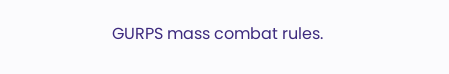GURPS mass combat rules.